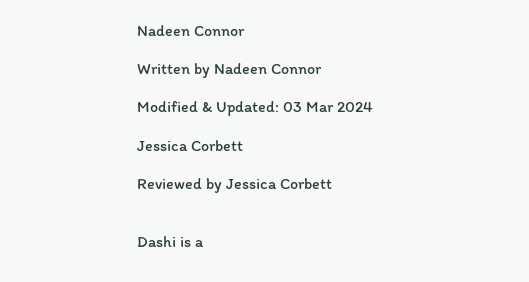Nadeen Connor

Written by Nadeen Connor

Modified & Updated: 03 Mar 2024

Jessica Corbett

Reviewed by Jessica Corbett


Dashi is a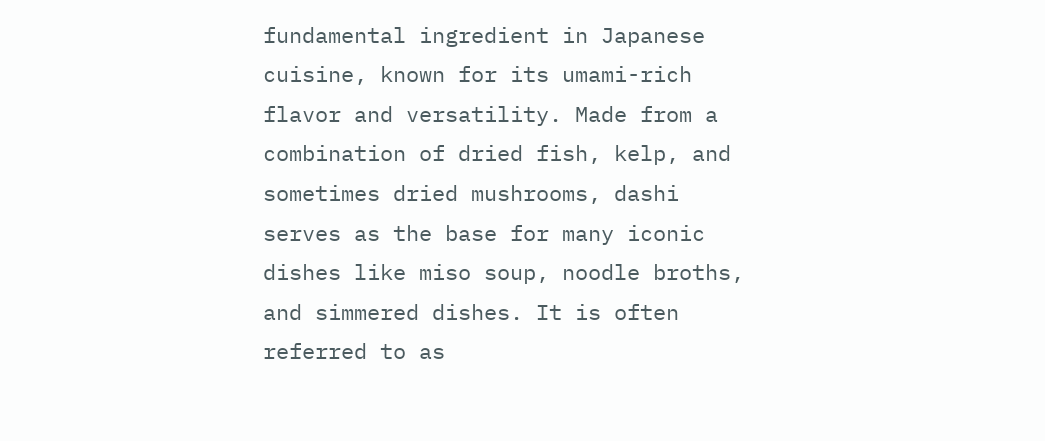fundamental ingredient in Japanese cuisine, known for its umami-rich flavor and versatility. Made from a combination of dried fish, kelp, and sometimes dried mushrooms, dashi serves as the base for many iconic dishes like miso soup, noodle broths, and simmered dishes. It is often referred to as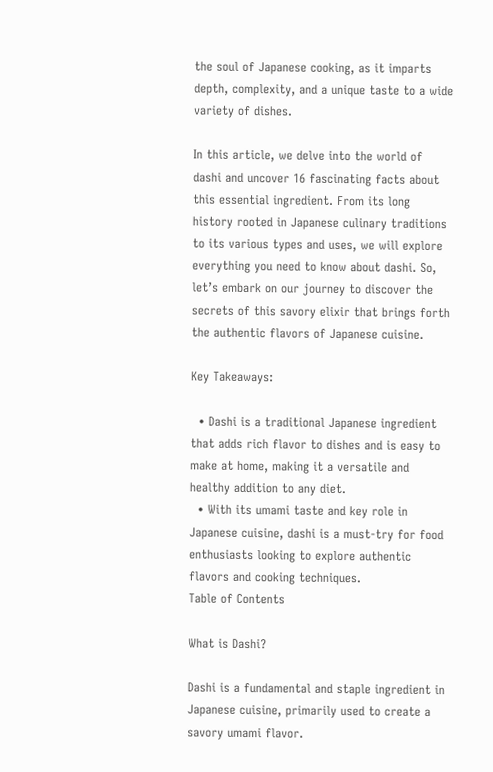the soul of Japanese cooking, as it imparts depth, complexity, and a unique taste to a wide variety of dishes.

In this article, we delve into the world of dashi and uncover 16 fascinating facts about this essential ingredient. From its long history rooted in Japanese culinary traditions to its various types and uses, we will explore everything you need to know about dashi. So, let’s embark on our journey to discover the secrets of this savory elixir that brings forth the authentic flavors of Japanese cuisine.

Key Takeaways:

  • Dashi is a traditional Japanese ingredient that adds rich flavor to dishes and is easy to make at home, making it a versatile and healthy addition to any diet.
  • With its umami taste and key role in Japanese cuisine, dashi is a must-try for food enthusiasts looking to explore authentic flavors and cooking techniques.
Table of Contents

What is Dashi?

Dashi is a fundamental and staple ingredient in Japanese cuisine, primarily used to create a savory umami flavor.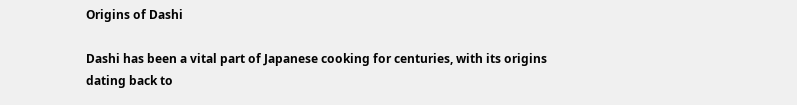Origins of Dashi

Dashi has been a vital part of Japanese cooking for centuries, with its origins dating back to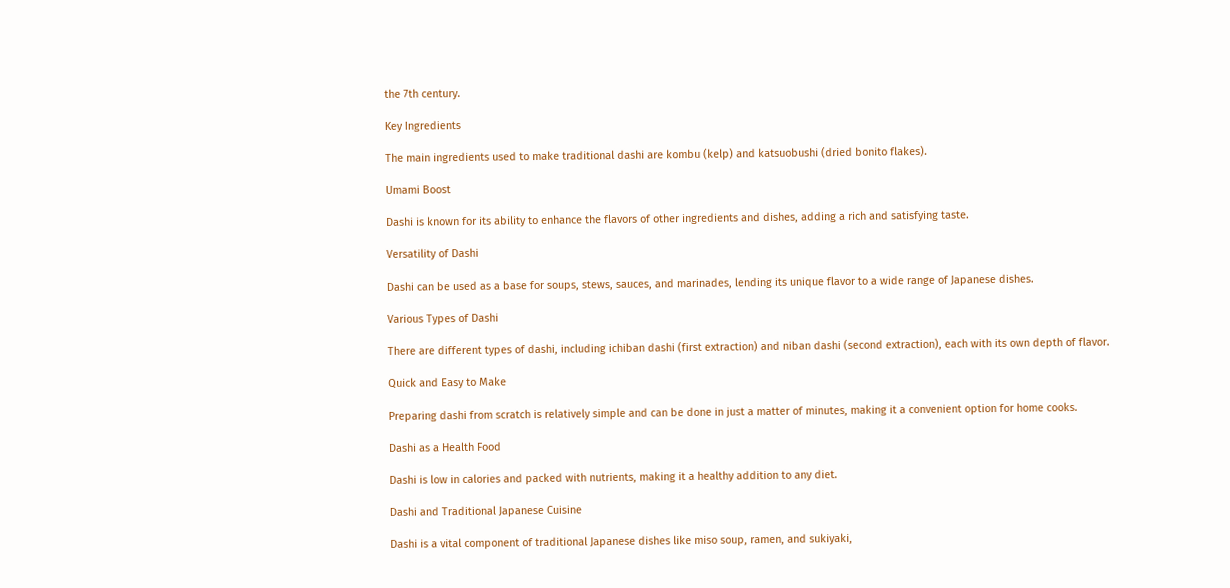the 7th century.

Key Ingredients

The main ingredients used to make traditional dashi are kombu (kelp) and katsuobushi (dried bonito flakes).

Umami Boost

Dashi is known for its ability to enhance the flavors of other ingredients and dishes, adding a rich and satisfying taste.

Versatility of Dashi

Dashi can be used as a base for soups, stews, sauces, and marinades, lending its unique flavor to a wide range of Japanese dishes.

Various Types of Dashi

There are different types of dashi, including ichiban dashi (first extraction) and niban dashi (second extraction), each with its own depth of flavor.

Quick and Easy to Make

Preparing dashi from scratch is relatively simple and can be done in just a matter of minutes, making it a convenient option for home cooks.

Dashi as a Health Food

Dashi is low in calories and packed with nutrients, making it a healthy addition to any diet.

Dashi and Traditional Japanese Cuisine

Dashi is a vital component of traditional Japanese dishes like miso soup, ramen, and sukiyaki,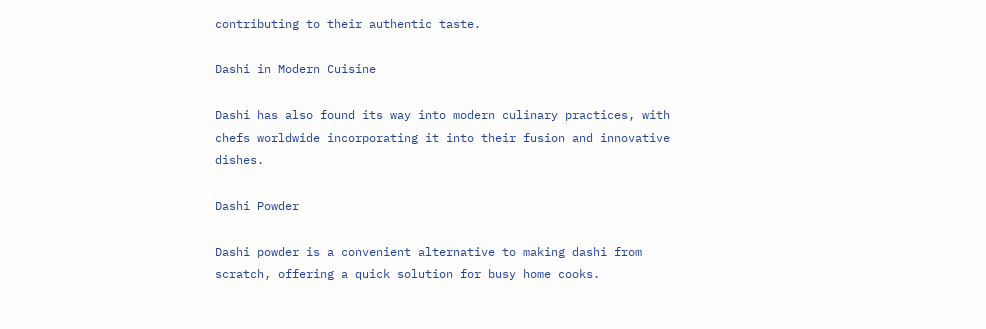contributing to their authentic taste.

Dashi in Modern Cuisine

Dashi has also found its way into modern culinary practices, with chefs worldwide incorporating it into their fusion and innovative dishes.

Dashi Powder

Dashi powder is a convenient alternative to making dashi from scratch, offering a quick solution for busy home cooks.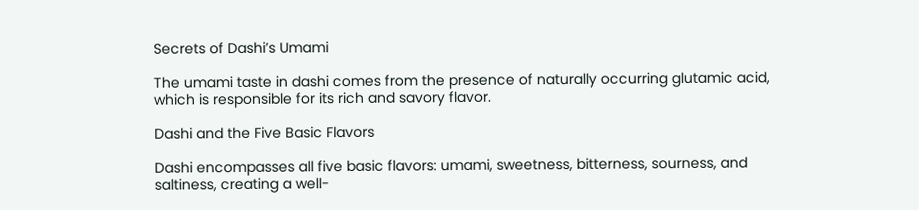Secrets of Dashi’s Umami

The umami taste in dashi comes from the presence of naturally occurring glutamic acid, which is responsible for its rich and savory flavor.

Dashi and the Five Basic Flavors

Dashi encompasses all five basic flavors: umami, sweetness, bitterness, sourness, and saltiness, creating a well-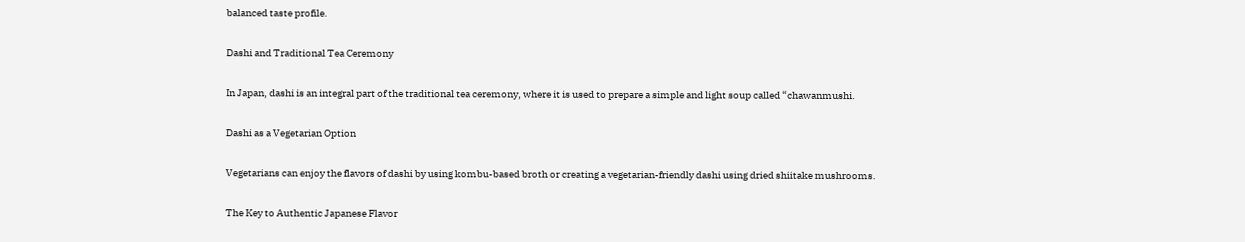balanced taste profile.

Dashi and Traditional Tea Ceremony

In Japan, dashi is an integral part of the traditional tea ceremony, where it is used to prepare a simple and light soup called “chawanmushi.

Dashi as a Vegetarian Option

Vegetarians can enjoy the flavors of dashi by using kombu-based broth or creating a vegetarian-friendly dashi using dried shiitake mushrooms.

The Key to Authentic Japanese Flavor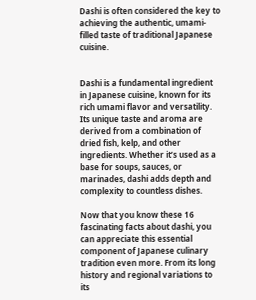Dashi is often considered the key to achieving the authentic, umami-filled taste of traditional Japanese cuisine.


Dashi is a fundamental ingredient in Japanese cuisine, known for its rich umami flavor and versatility. Its unique taste and aroma are derived from a combination of dried fish, kelp, and other ingredients. Whether it’s used as a base for soups, sauces, or marinades, dashi adds depth and complexity to countless dishes.

Now that you know these 16 fascinating facts about dashi, you can appreciate this essential component of Japanese culinary tradition even more. From its long history and regional variations to its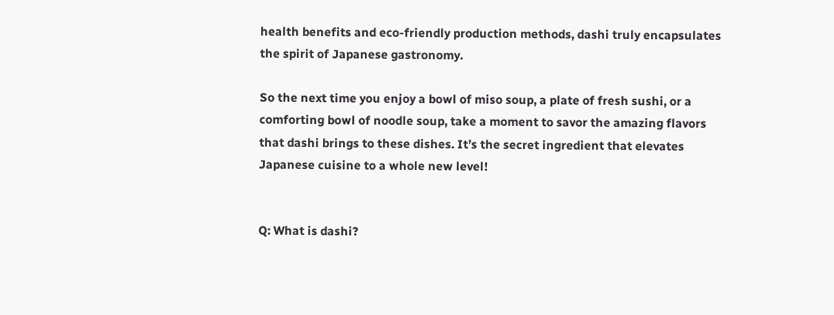health benefits and eco-friendly production methods, dashi truly encapsulates the spirit of Japanese gastronomy.

So the next time you enjoy a bowl of miso soup, a plate of fresh sushi, or a comforting bowl of noodle soup, take a moment to savor the amazing flavors that dashi brings to these dishes. It’s the secret ingredient that elevates Japanese cuisine to a whole new level!


Q: What is dashi?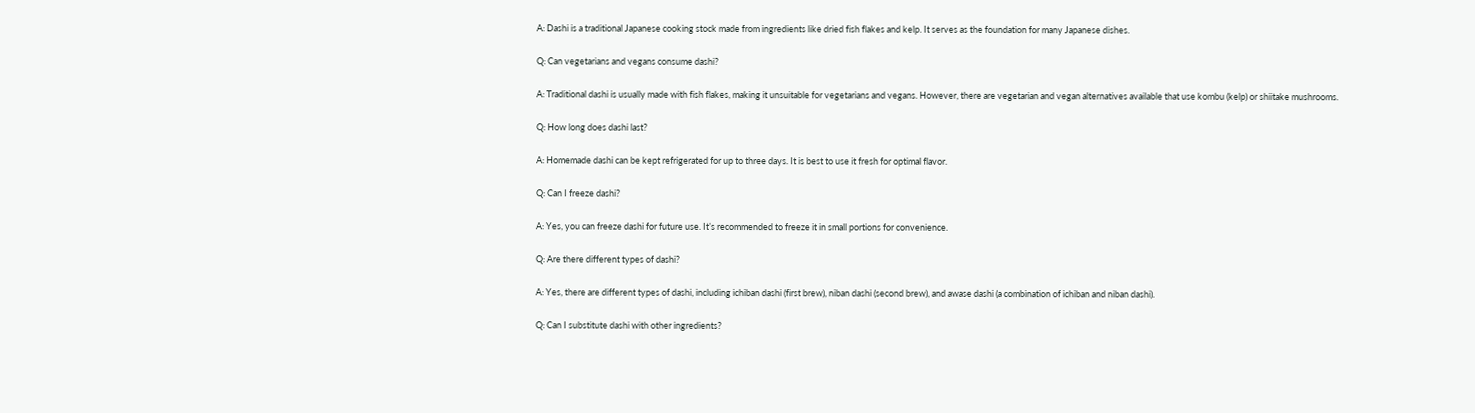A: Dashi is a traditional Japanese cooking stock made from ingredients like dried fish flakes and kelp. It serves as the foundation for many Japanese dishes.

Q: Can vegetarians and vegans consume dashi?

A: Traditional dashi is usually made with fish flakes, making it unsuitable for vegetarians and vegans. However, there are vegetarian and vegan alternatives available that use kombu (kelp) or shiitake mushrooms.

Q: How long does dashi last?

A: Homemade dashi can be kept refrigerated for up to three days. It is best to use it fresh for optimal flavor.

Q: Can I freeze dashi?

A: Yes, you can freeze dashi for future use. It’s recommended to freeze it in small portions for convenience.

Q: Are there different types of dashi?

A: Yes, there are different types of dashi, including ichiban dashi (first brew), niban dashi (second brew), and awase dashi (a combination of ichiban and niban dashi).

Q: Can I substitute dashi with other ingredients?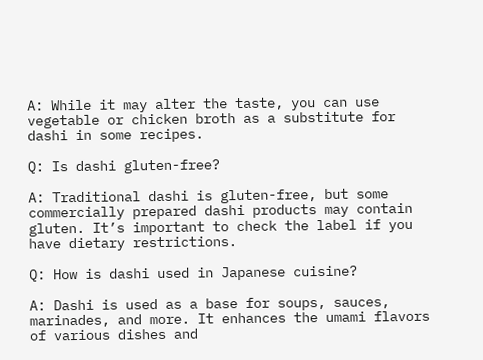A: While it may alter the taste, you can use vegetable or chicken broth as a substitute for dashi in some recipes.

Q: Is dashi gluten-free?

A: Traditional dashi is gluten-free, but some commercially prepared dashi products may contain gluten. It’s important to check the label if you have dietary restrictions.

Q: How is dashi used in Japanese cuisine?

A: Dashi is used as a base for soups, sauces, marinades, and more. It enhances the umami flavors of various dishes and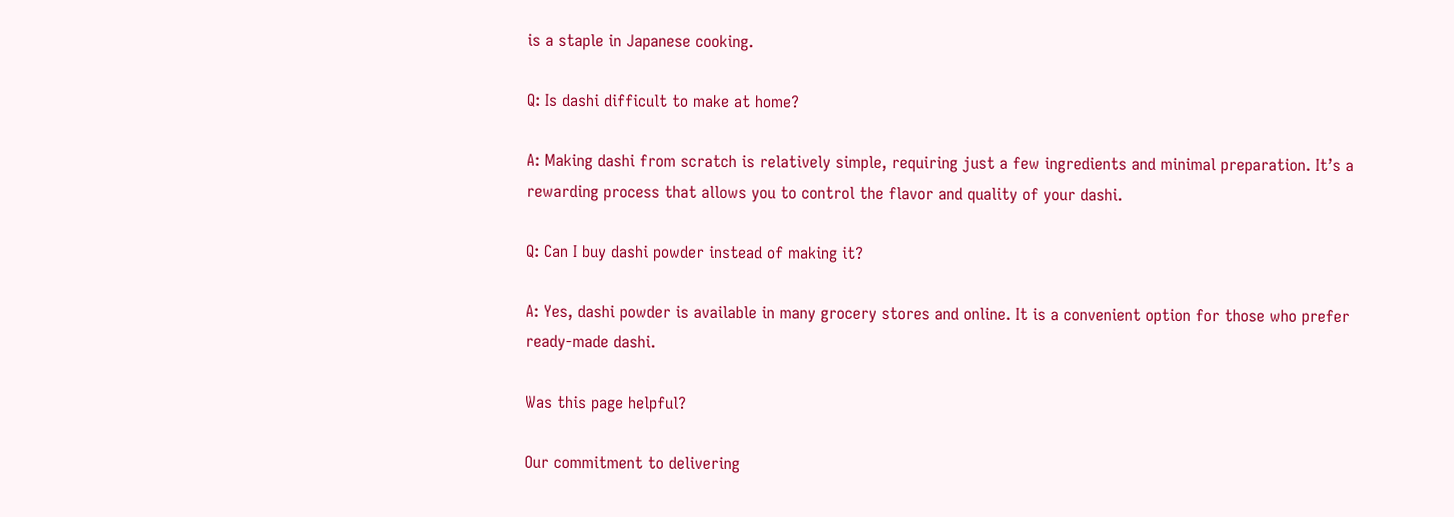is a staple in Japanese cooking.

Q: Is dashi difficult to make at home?

A: Making dashi from scratch is relatively simple, requiring just a few ingredients and minimal preparation. It’s a rewarding process that allows you to control the flavor and quality of your dashi.

Q: Can I buy dashi powder instead of making it?

A: Yes, dashi powder is available in many grocery stores and online. It is a convenient option for those who prefer ready-made dashi.

Was this page helpful?

Our commitment to delivering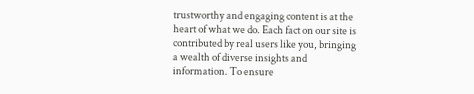trustworthy and engaging content is at the heart of what we do. Each fact on our site is contributed by real users like you, bringing a wealth of diverse insights and information. To ensure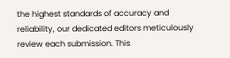the highest standards of accuracy and reliability, our dedicated editors meticulously review each submission. This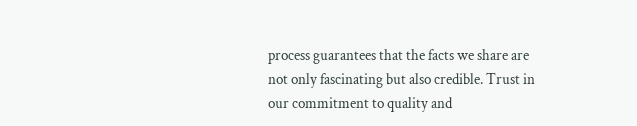process guarantees that the facts we share are not only fascinating but also credible. Trust in our commitment to quality and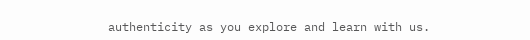authenticity as you explore and learn with us.